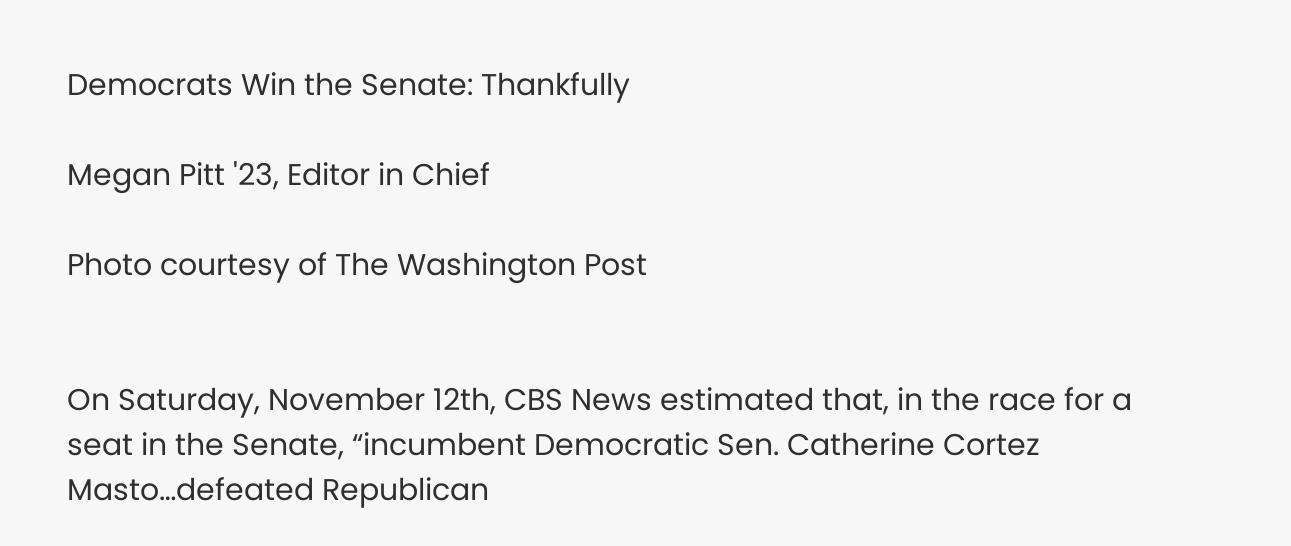Democrats Win the Senate: Thankfully

Megan Pitt '23, Editor in Chief

Photo courtesy of The Washington Post


On Saturday, November 12th, CBS News estimated that, in the race for a seat in the Senate, “incumbent Democratic Sen. Catherine Cortez Masto…defeated Republican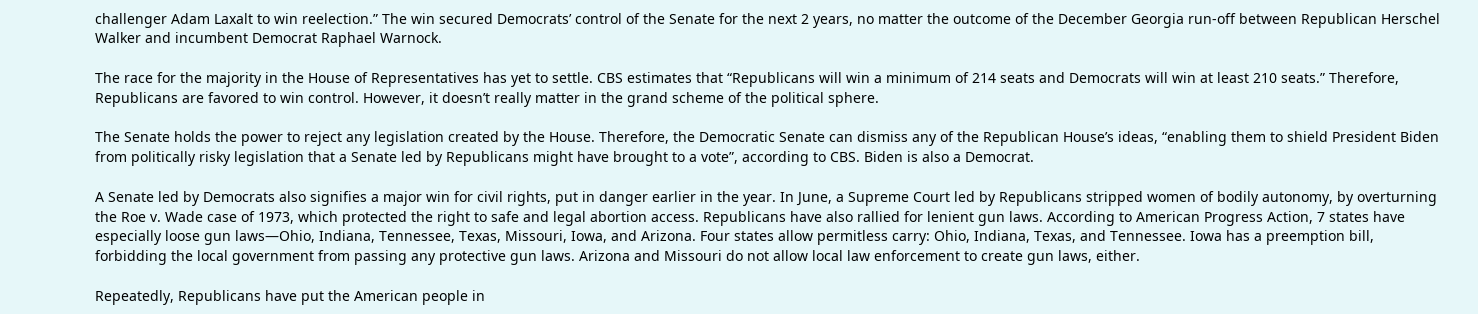challenger Adam Laxalt to win reelection.” The win secured Democrats’ control of the Senate for the next 2 years, no matter the outcome of the December Georgia run-off between Republican Herschel Walker and incumbent Democrat Raphael Warnock.

The race for the majority in the House of Representatives has yet to settle. CBS estimates that “Republicans will win a minimum of 214 seats and Democrats will win at least 210 seats.” Therefore, Republicans are favored to win control. However, it doesn’t really matter in the grand scheme of the political sphere.

The Senate holds the power to reject any legislation created by the House. Therefore, the Democratic Senate can dismiss any of the Republican House’s ideas, “enabling them to shield President Biden from politically risky legislation that a Senate led by Republicans might have brought to a vote”, according to CBS. Biden is also a Democrat.

A Senate led by Democrats also signifies a major win for civil rights, put in danger earlier in the year. In June, a Supreme Court led by Republicans stripped women of bodily autonomy, by overturning the Roe v. Wade case of 1973, which protected the right to safe and legal abortion access. Republicans have also rallied for lenient gun laws. According to American Progress Action, 7 states have especially loose gun laws—Ohio, Indiana, Tennessee, Texas, Missouri, Iowa, and Arizona. Four states allow permitless carry: Ohio, Indiana, Texas, and Tennessee. Iowa has a preemption bill, forbidding the local government from passing any protective gun laws. Arizona and Missouri do not allow local law enforcement to create gun laws, either.

Repeatedly, Republicans have put the American people in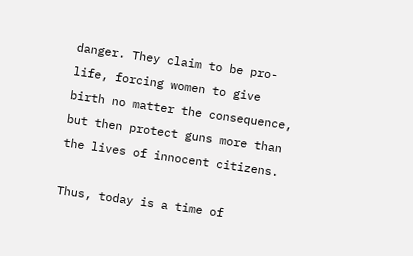danger. They claim to be pro-life, forcing women to give birth no matter the consequence, but then protect guns more than the lives of innocent citizens.

Thus, today is a time of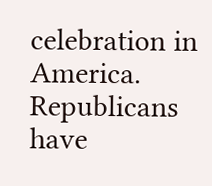celebration in America. Republicans have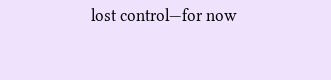lost control—for now